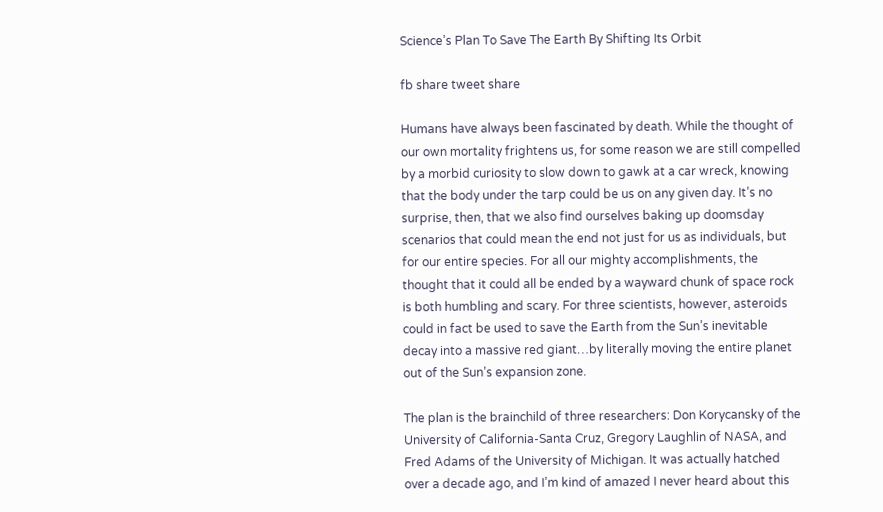Science’s Plan To Save The Earth By Shifting Its Orbit

fb share tweet share

Humans have always been fascinated by death. While the thought of our own mortality frightens us, for some reason we are still compelled by a morbid curiosity to slow down to gawk at a car wreck, knowing that the body under the tarp could be us on any given day. It’s no surprise, then, that we also find ourselves baking up doomsday scenarios that could mean the end not just for us as individuals, but for our entire species. For all our mighty accomplishments, the thought that it could all be ended by a wayward chunk of space rock is both humbling and scary. For three scientists, however, asteroids could in fact be used to save the Earth from the Sun’s inevitable decay into a massive red giant…by literally moving the entire planet out of the Sun’s expansion zone.

The plan is the brainchild of three researchers: Don Korycansky of the University of California-Santa Cruz, Gregory Laughlin of NASA, and Fred Adams of the University of Michigan. It was actually hatched over a decade ago, and I’m kind of amazed I never heard about this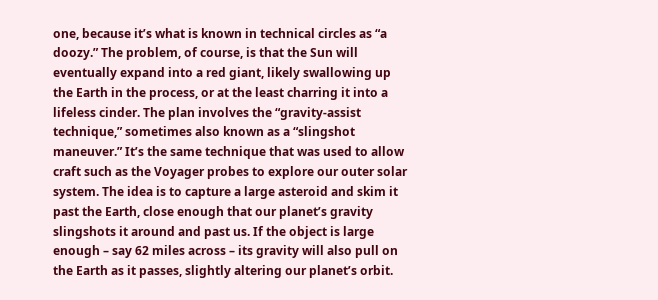one, because it’s what is known in technical circles as “a doozy.” The problem, of course, is that the Sun will eventually expand into a red giant, likely swallowing up the Earth in the process, or at the least charring it into a lifeless cinder. The plan involves the “gravity-assist technique,” sometimes also known as a “slingshot maneuver.” It’s the same technique that was used to allow craft such as the Voyager probes to explore our outer solar system. The idea is to capture a large asteroid and skim it past the Earth, close enough that our planet’s gravity slingshots it around and past us. If the object is large enough – say 62 miles across – its gravity will also pull on the Earth as it passes, slightly altering our planet’s orbit.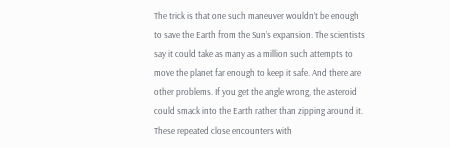The trick is that one such maneuver wouldn’t be enough to save the Earth from the Sun’s expansion. The scientists say it could take as many as a million such attempts to move the planet far enough to keep it safe. And there are other problems. If you get the angle wrong, the asteroid could smack into the Earth rather than zipping around it. These repeated close encounters with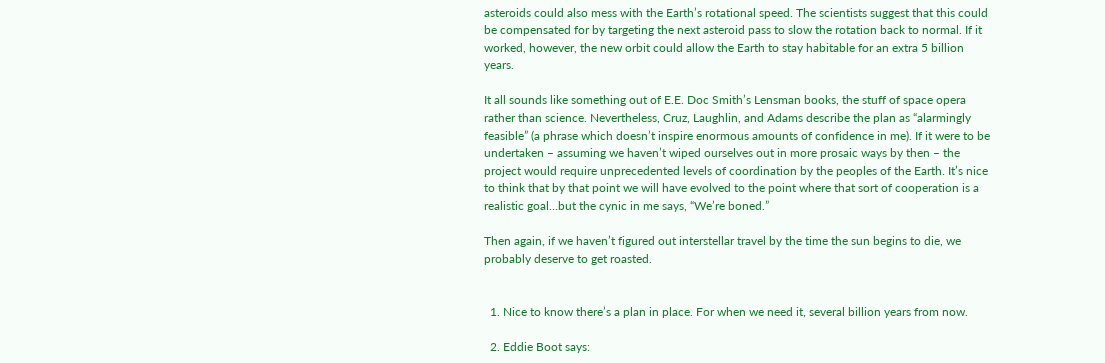asteroids could also mess with the Earth’s rotational speed. The scientists suggest that this could be compensated for by targeting the next asteroid pass to slow the rotation back to normal. If it worked, however, the new orbit could allow the Earth to stay habitable for an extra 5 billion years.

It all sounds like something out of E.E. Doc Smith’s Lensman books, the stuff of space opera rather than science. Nevertheless, Cruz, Laughlin, and Adams describe the plan as “alarmingly feasible” (a phrase which doesn’t inspire enormous amounts of confidence in me). If it were to be undertaken – assuming we haven’t wiped ourselves out in more prosaic ways by then – the project would require unprecedented levels of coordination by the peoples of the Earth. It’s nice to think that by that point we will have evolved to the point where that sort of cooperation is a realistic goal…but the cynic in me says, “We’re boned.”

Then again, if we haven’t figured out interstellar travel by the time the sun begins to die, we probably deserve to get roasted.


  1. Nice to know there’s a plan in place. For when we need it, several billion years from now.

  2. Eddie Boot says: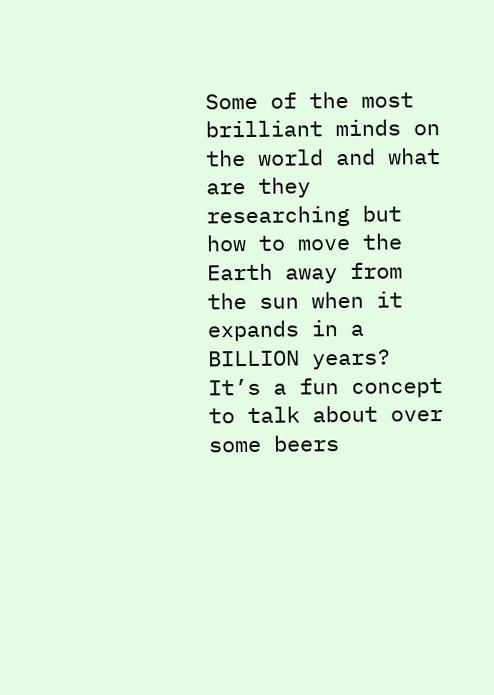Some of the most brilliant minds on the world and what are they researching but how to move the Earth away from the sun when it expands in a BILLION years? It’s a fun concept to talk about over some beers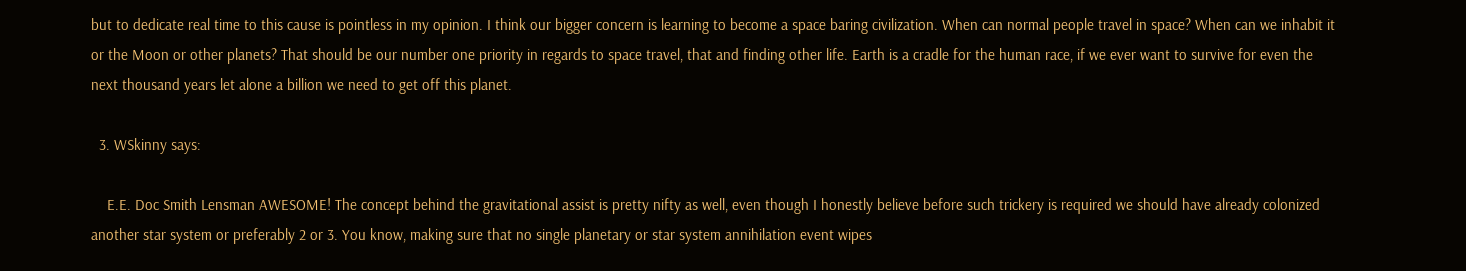but to dedicate real time to this cause is pointless in my opinion. I think our bigger concern is learning to become a space baring civilization. When can normal people travel in space? When can we inhabit it or the Moon or other planets? That should be our number one priority in regards to space travel, that and finding other life. Earth is a cradle for the human race, if we ever want to survive for even the next thousand years let alone a billion we need to get off this planet.

  3. WSkinny says:

    E.E. Doc Smith Lensman AWESOME! The concept behind the gravitational assist is pretty nifty as well, even though I honestly believe before such trickery is required we should have already colonized another star system or preferably 2 or 3. You know, making sure that no single planetary or star system annihilation event wipes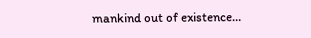mankind out of existence…